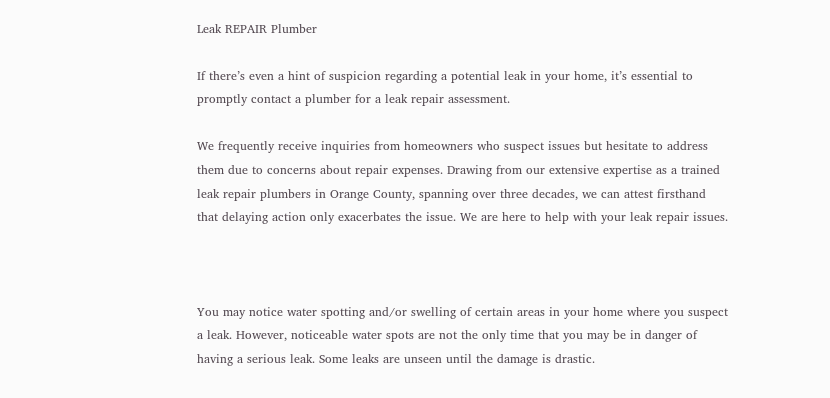Leak REPAIR Plumber

If there’s even a hint of suspicion regarding a potential leak in your home, it’s essential to promptly contact a plumber for a leak repair assessment.

We frequently receive inquiries from homeowners who suspect issues but hesitate to address them due to concerns about repair expenses. Drawing from our extensive expertise as a trained leak repair plumbers in Orange County, spanning over three decades, we can attest firsthand that delaying action only exacerbates the issue. We are here to help with your leak repair issues.



You may notice water spotting and/or swelling of certain areas in your home where you suspect a leak. However, noticeable water spots are not the only time that you may be in danger of having a serious leak. Some leaks are unseen until the damage is drastic.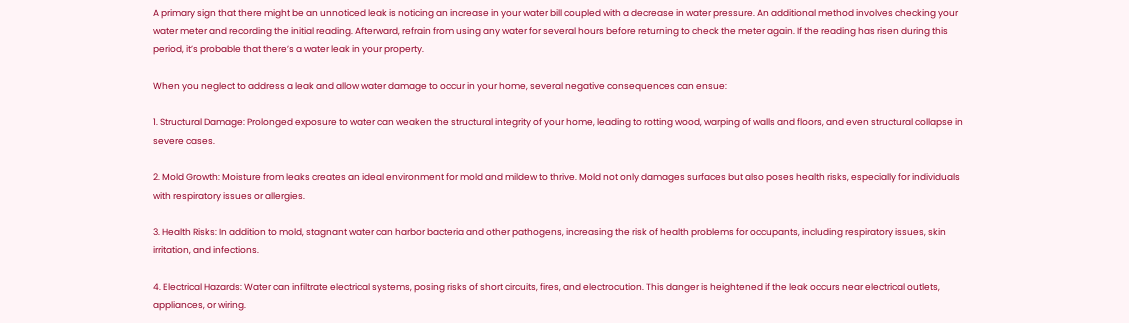A primary sign that there might be an unnoticed leak is noticing an increase in your water bill coupled with a decrease in water pressure. An additional method involves checking your water meter and recording the initial reading. Afterward, refrain from using any water for several hours before returning to check the meter again. If the reading has risen during this period, it’s probable that there’s a water leak in your property.

When you neglect to address a leak and allow water damage to occur in your home, several negative consequences can ensue:

1. Structural Damage: Prolonged exposure to water can weaken the structural integrity of your home, leading to rotting wood, warping of walls and floors, and even structural collapse in severe cases.

2. Mold Growth: Moisture from leaks creates an ideal environment for mold and mildew to thrive. Mold not only damages surfaces but also poses health risks, especially for individuals with respiratory issues or allergies.

3. Health Risks: In addition to mold, stagnant water can harbor bacteria and other pathogens, increasing the risk of health problems for occupants, including respiratory issues, skin irritation, and infections.

4. Electrical Hazards: Water can infiltrate electrical systems, posing risks of short circuits, fires, and electrocution. This danger is heightened if the leak occurs near electrical outlets, appliances, or wiring.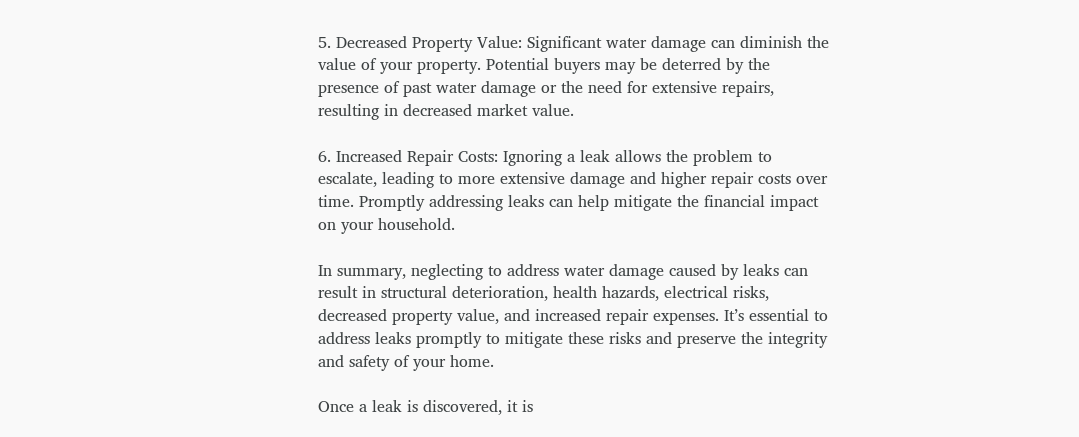5. Decreased Property Value: Significant water damage can diminish the value of your property. Potential buyers may be deterred by the presence of past water damage or the need for extensive repairs, resulting in decreased market value.

6. Increased Repair Costs: Ignoring a leak allows the problem to escalate, leading to more extensive damage and higher repair costs over time. Promptly addressing leaks can help mitigate the financial impact on your household.

In summary, neglecting to address water damage caused by leaks can result in structural deterioration, health hazards, electrical risks, decreased property value, and increased repair expenses. It’s essential to address leaks promptly to mitigate these risks and preserve the integrity and safety of your home.

Once a leak is discovered, it is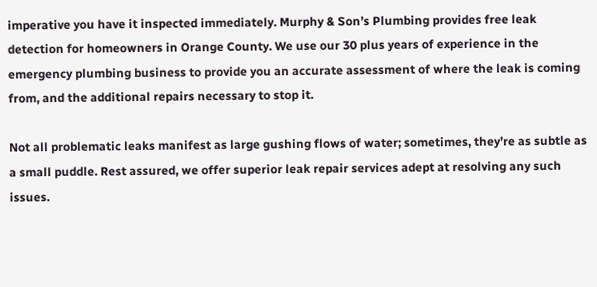imperative you have it inspected immediately. Murphy & Son’s Plumbing provides free leak detection for homeowners in Orange County. We use our 30 plus years of experience in the emergency plumbing business to provide you an accurate assessment of where the leak is coming from, and the additional repairs necessary to stop it.

Not all problematic leaks manifest as large gushing flows of water; sometimes, they’re as subtle as a small puddle. Rest assured, we offer superior leak repair services adept at resolving any such issues.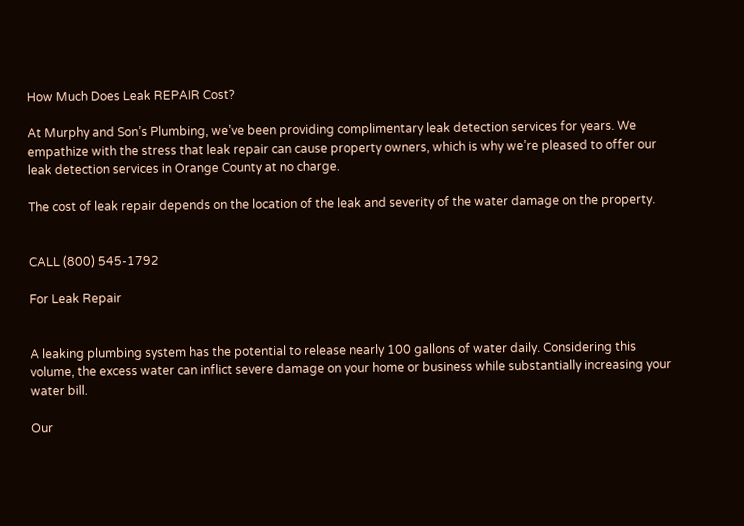How Much Does Leak REPAIR Cost?

At Murphy and Son’s Plumbing, we’ve been providing complimentary leak detection services for years. We empathize with the stress that leak repair can cause property owners, which is why we’re pleased to offer our leak detection services in Orange County at no charge.

The cost of leak repair depends on the location of the leak and severity of the water damage on the property.


CALL (800) 545-1792

For Leak Repair


A leaking plumbing system has the potential to release nearly 100 gallons of water daily. Considering this volume, the excess water can inflict severe damage on your home or business while substantially increasing your water bill.

Our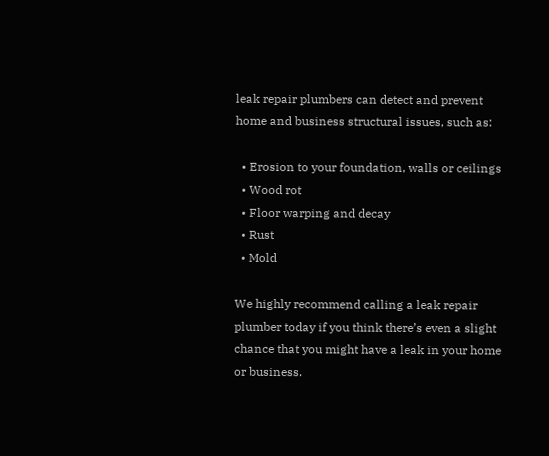leak repair plumbers can detect and prevent home and business structural issues, such as:

  • Erosion to your foundation, walls or ceilings
  • Wood rot
  • Floor warping and decay
  • Rust
  • Mold

We highly recommend calling a leak repair plumber today if you think there’s even a slight chance that you might have a leak in your home or business.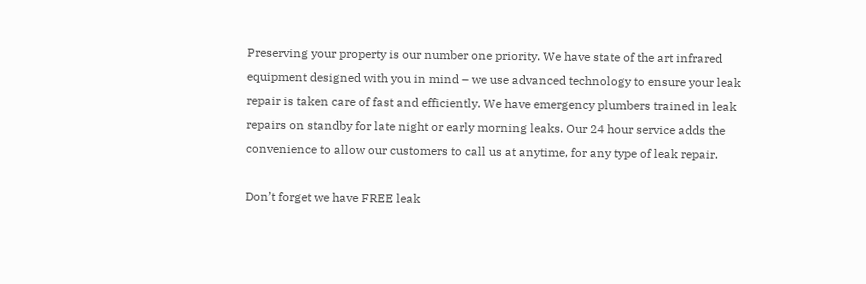Preserving your property is our number one priority. We have state of the art infrared equipment designed with you in mind – we use advanced technology to ensure your leak repair is taken care of fast and efficiently. We have emergency plumbers trained in leak repairs on standby for late night or early morning leaks. Our 24 hour service adds the convenience to allow our customers to call us at anytime, for any type of leak repair.

Don’t forget we have FREE leak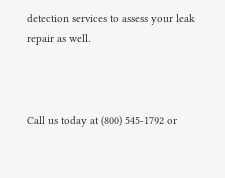detection services to assess your leak repair as well.



Call us today at (800) 545-1792 or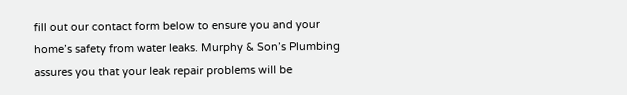fill out our contact form below to ensure you and your home’s safety from water leaks. Murphy & Son’s Plumbing assures you that your leak repair problems will be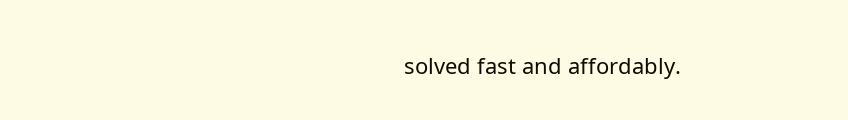solved fast and affordably.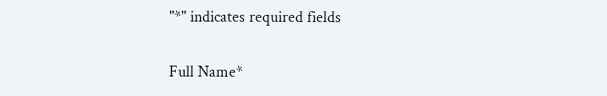"*" indicates required fields

Full Name*